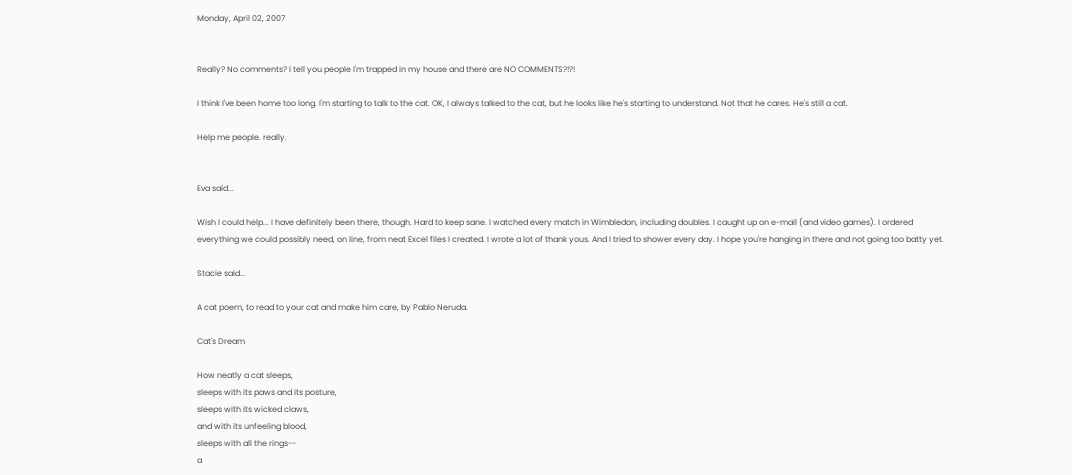Monday, April 02, 2007


Really? No comments? I tell you people I'm trapped in my house and there are NO COMMENTS?!?!

I think I've been home too long. I'm starting to talk to the cat. OK, I always talked to the cat, but he looks like he's starting to understand. Not that he cares. He's still a cat.

Help me people. really.


Eva said...

Wish I could help... I have definitely been there, though. Hard to keep sane. I watched every match in Wimbledon, including doubles. I caught up on e-mail (and video games). I ordered everything we could possibly need, on line, from neat Excel files I created. I wrote a lot of thank yous. And I tried to shower every day. I hope you're hanging in there and not going too batty yet.

Stacie said...

A cat poem, to read to your cat and make him care, by Pablo Neruda.

Cat's Dream

How neatly a cat sleeps,
sleeps with its paws and its posture,
sleeps with its wicked claws,
and with its unfeeling blood,
sleeps with all the rings--
a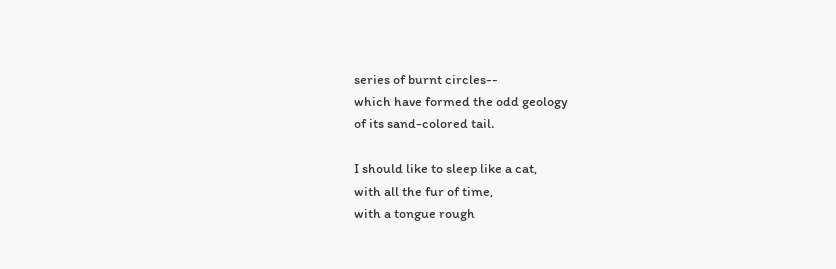series of burnt circles--
which have formed the odd geology
of its sand-colored tail.

I should like to sleep like a cat,
with all the fur of time,
with a tongue rough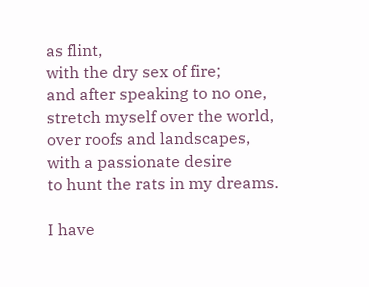as flint,
with the dry sex of fire;
and after speaking to no one,
stretch myself over the world,
over roofs and landscapes,
with a passionate desire
to hunt the rats in my dreams.

I have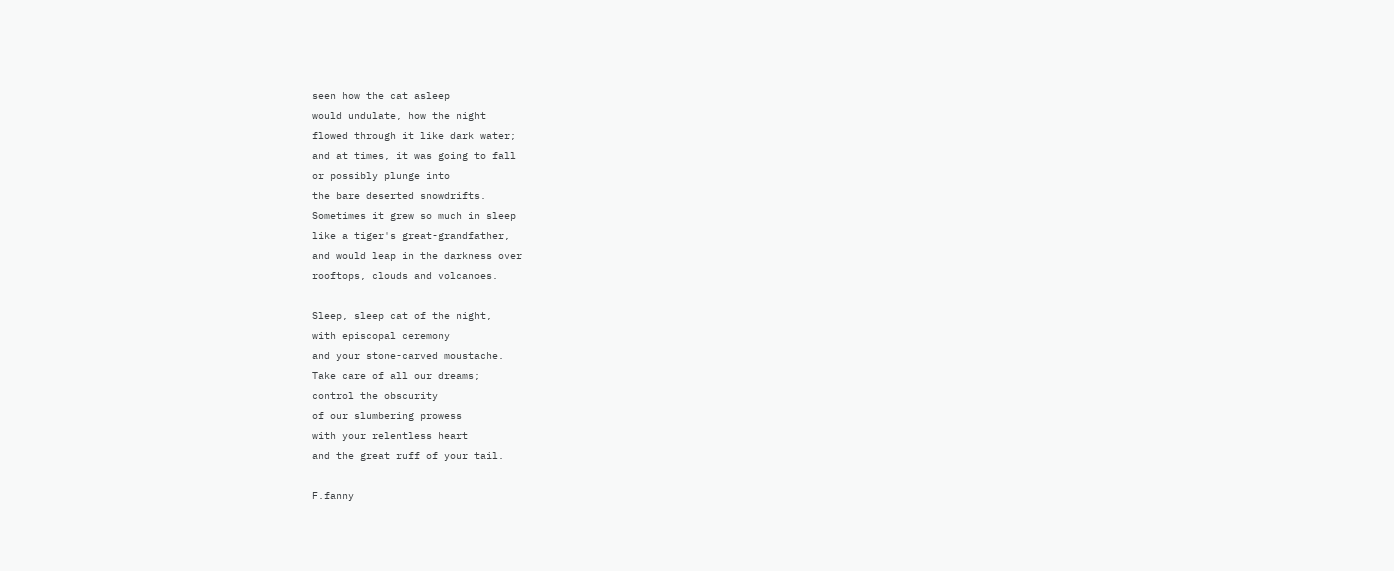seen how the cat asleep
would undulate, how the night
flowed through it like dark water;
and at times, it was going to fall
or possibly plunge into
the bare deserted snowdrifts.
Sometimes it grew so much in sleep
like a tiger's great-grandfather,
and would leap in the darkness over
rooftops, clouds and volcanoes.

Sleep, sleep cat of the night,
with episcopal ceremony
and your stone-carved moustache.
Take care of all our dreams;
control the obscurity
of our slumbering prowess
with your relentless heart
and the great ruff of your tail.

F.fanny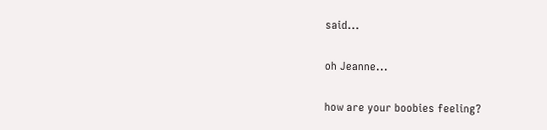said...

oh Jeanne...

how are your boobies feeling?